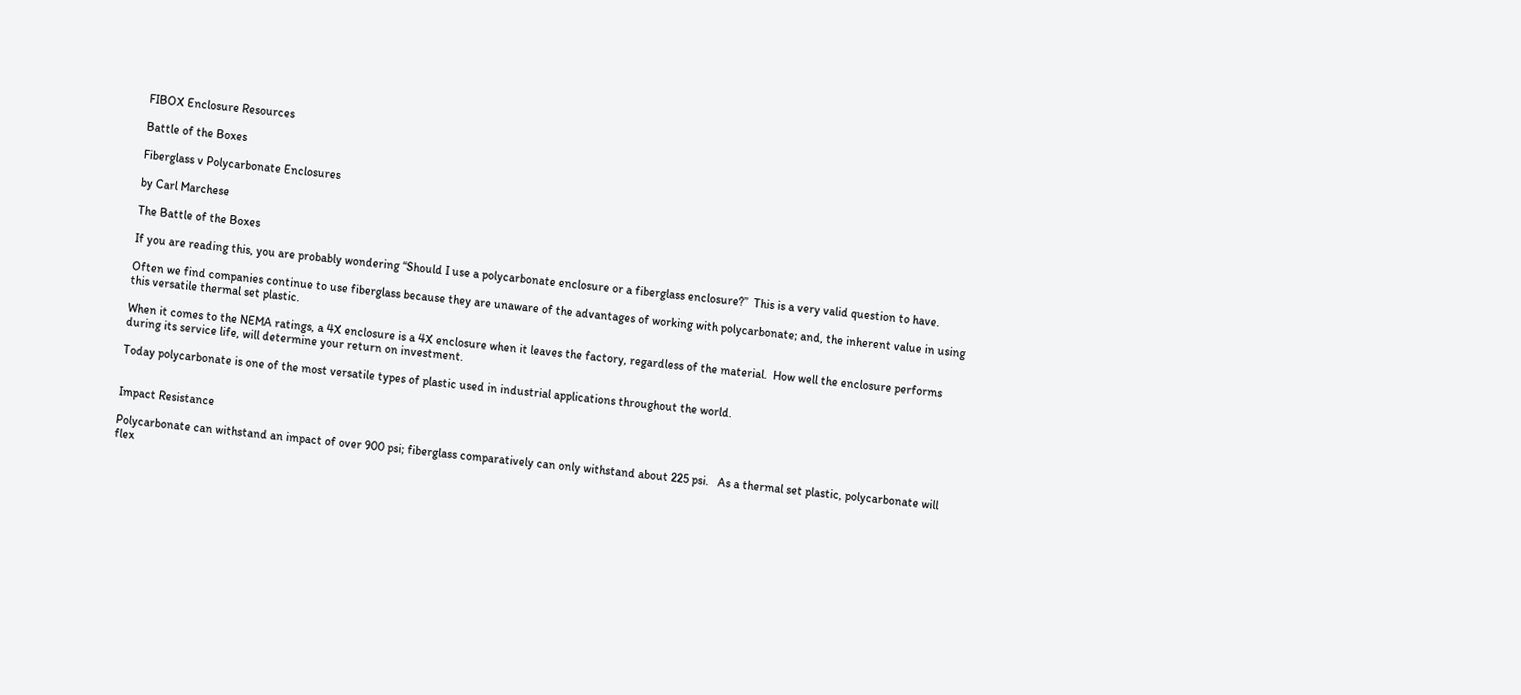FIBOX Enclosure Resources

Battle of the Boxes

Fiberglass v Polycarbonate Enclosures

by Carl Marchese

The Battle of the Boxes

If you are reading this, you are probably wondering “Should I use a polycarbonate enclosure or a fiberglass enclosure?”  This is a very valid question to have.

Often we find companies continue to use fiberglass because they are unaware of the advantages of working with polycarbonate; and, the inherent value in using this versatile thermal set plastic.

When it comes to the NEMA ratings, a 4X enclosure is a 4X enclosure when it leaves the factory, regardless of the material.  How well the enclosure performs during its service life, will determine your return on investment.

Today polycarbonate is one of the most versatile types of plastic used in industrial applications throughout the world.


Impact Resistance

Polycarbonate can withstand an impact of over 900 psi; fiberglass comparatively can only withstand about 225 psi.   As a thermal set plastic, polycarbonate will flex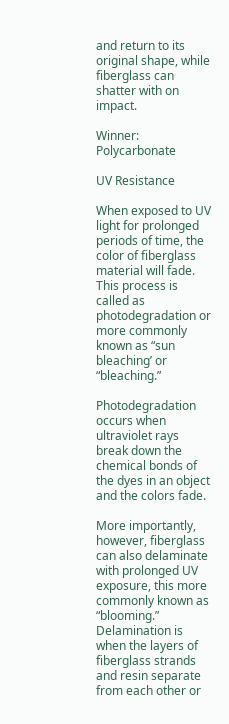and return to its original shape, while fiberglass can shatter with on impact.

Winner: Polycarbonate

UV Resistance

When exposed to UV light for prolonged periods of time, the color of fiberglass material will fade.  This process is called as photodegradation or more commonly known as “sun bleaching’ or “bleaching.”

Photodegradation occurs when ultraviolet rays break down the chemical bonds of the dyes in an object and the colors fade.

More importantly, however, fiberglass can also delaminate with prolonged UV exposure, this more commonly known as “blooming.”  Delamination is when the layers of fiberglass strands and resin separate from each other or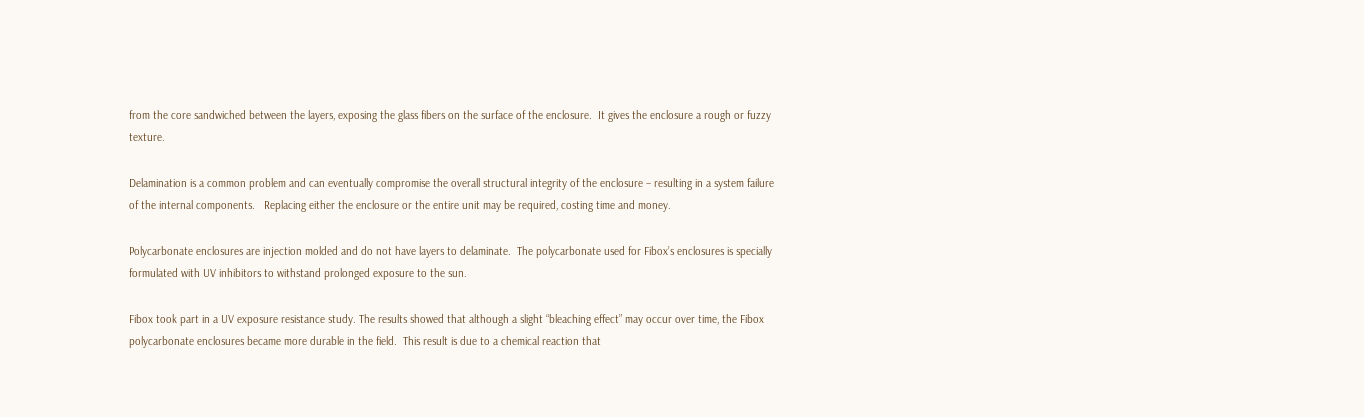from the core sandwiched between the layers, exposing the glass fibers on the surface of the enclosure.  It gives the enclosure a rough or fuzzy texture.

Delamination is a common problem and can eventually compromise the overall structural integrity of the enclosure – resulting in a system failure of the internal components.   Replacing either the enclosure or the entire unit may be required, costing time and money.

Polycarbonate enclosures are injection molded and do not have layers to delaminate.  The polycarbonate used for Fibox’s enclosures is specially formulated with UV inhibitors to withstand prolonged exposure to the sun.

Fibox took part in a UV exposure resistance study. The results showed that although a slight “bleaching effect” may occur over time, the Fibox polycarbonate enclosures became more durable in the field.  This result is due to a chemical reaction that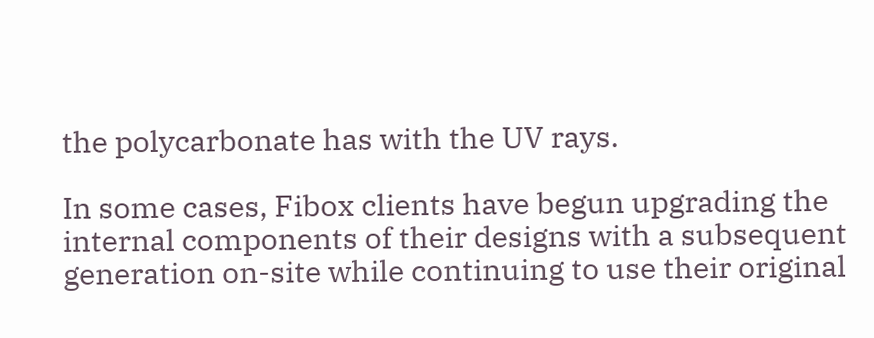the polycarbonate has with the UV rays.

In some cases, Fibox clients have begun upgrading the internal components of their designs with a subsequent generation on-site while continuing to use their original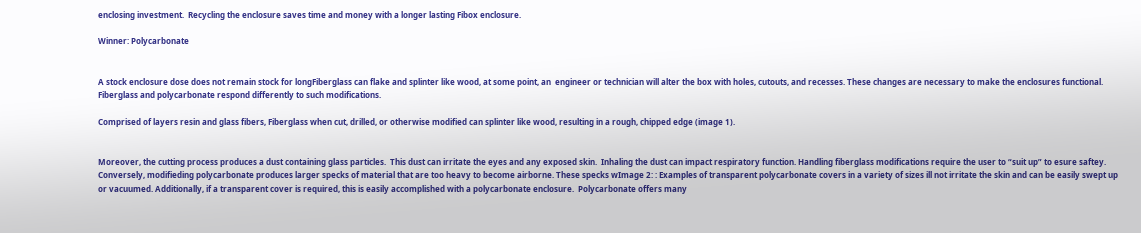enclosing investment.  Recycling the enclosure saves time and money with a longer lasting Fibox enclosure.

Winner: Polycarbonate


A stock enclosure dose does not remain stock for longFiberglass can flake and splinter like wood, at some point, an  engineer or technician will alter the box with holes, cutouts, and recesses. These changes are necessary to make the enclosures functional. Fiberglass and polycarbonate respond differently to such modifications.

Comprised of layers resin and glass fibers, Fiberglass when cut, drilled, or otherwise modified can splinter like wood, resulting in a rough, chipped edge (image 1).


Moreover, the cutting process produces a dust containing glass particles.  This dust can irritate the eyes and any exposed skin.  Inhaling the dust can impact respiratory function. Handling fiberglass modifications require the user to “suit up” to esure saftey.        Conversely, modifieding polycarbonate produces larger specks of material that are too heavy to become airborne. These specks wImage 2: : Examples of transparent polycarbonate covers in a variety of sizes ill not irritate the skin and can be easily swept up or vacuumed. Additionally, if a transparent cover is required, this is easily accomplished with a polycarbonate enclosure.  Polycarbonate offers many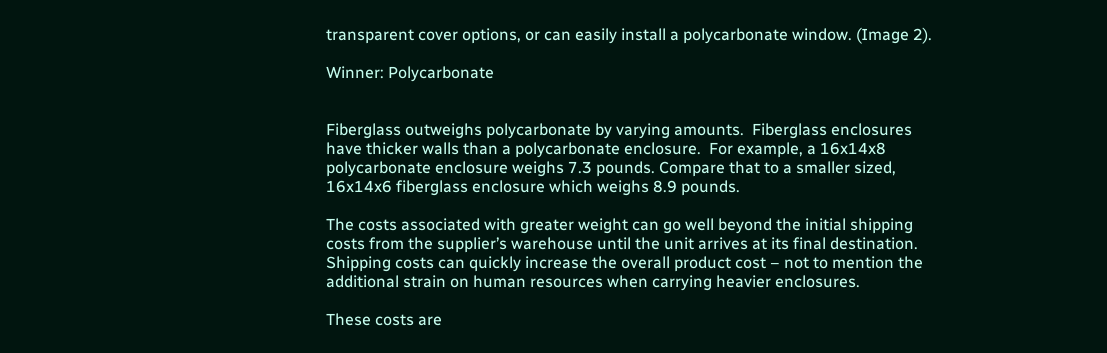transparent cover options, or can easily install a polycarbonate window. (Image 2).

Winner: Polycarbonate


Fiberglass outweighs polycarbonate by varying amounts.  Fiberglass enclosures have thicker walls than a polycarbonate enclosure.  For example, a 16x14x8 polycarbonate enclosure weighs 7.3 pounds. Compare that to a smaller sized, 16x14x6 fiberglass enclosure which weighs 8.9 pounds.

The costs associated with greater weight can go well beyond the initial shipping costs from the supplier’s warehouse until the unit arrives at its final destination. Shipping costs can quickly increase the overall product cost – not to mention the additional strain on human resources when carrying heavier enclosures.

These costs are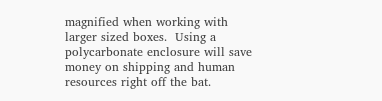magnified when working with larger sized boxes.  Using a polycarbonate enclosure will save money on shipping and human resources right off the bat.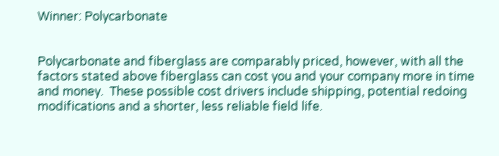Winner: Polycarbonate


Polycarbonate and fiberglass are comparably priced, however, with all the factors stated above fiberglass can cost you and your company more in time and money.  These possible cost drivers include shipping, potential redoing modifications and a shorter, less reliable field life.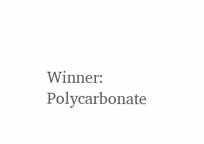Winner: Polycarbonate